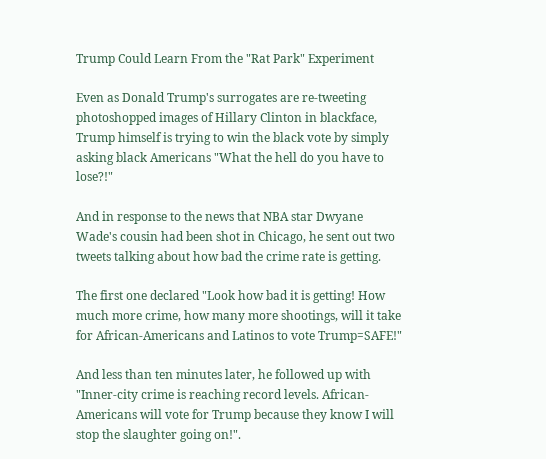Trump Could Learn From the "Rat Park" Experiment

Even as Donald Trump's surrogates are re-tweeting photoshopped images of Hillary Clinton in blackface, Trump himself is trying to win the black vote by simply asking black Americans "What the hell do you have to lose?!"

And in response to the news that NBA star Dwyane Wade's cousin had been shot in Chicago, he sent out two tweets talking about how bad the crime rate is getting.

The first one declared "Look how bad it is getting! How much more crime, how many more shootings, will it take for African-Americans and Latinos to vote Trump=SAFE!"

And less than ten minutes later, he followed up with "Inner-city crime is reaching record levels. African-Americans will vote for Trump because they know I will stop the slaughter going on!".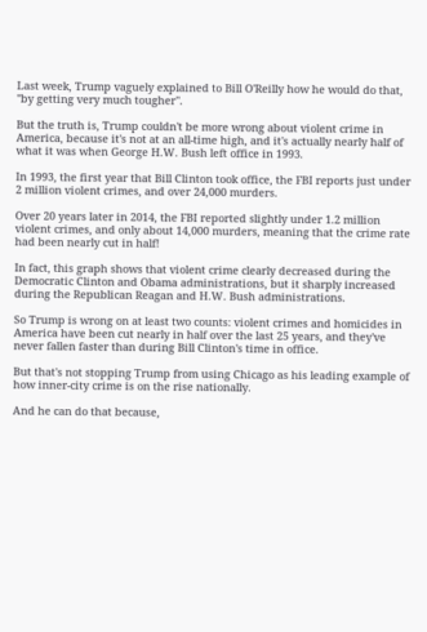Last week, Trump vaguely explained to Bill O'Reilly how he would do that, "by getting very much tougher".

But the truth is, Trump couldn't be more wrong about violent crime in America, because it's not at an all-time high, and it's actually nearly half of what it was when George H.W. Bush left office in 1993.

In 1993, the first year that Bill Clinton took office, the FBI reports just under 2 million violent crimes, and over 24,000 murders.

Over 20 years later in 2014, the FBI reported slightly under 1.2 million violent crimes, and only about 14,000 murders, meaning that the crime rate had been nearly cut in half!

In fact, this graph shows that violent crime clearly decreased during the Democratic Clinton and Obama administrations, but it sharply increased during the Republican Reagan and H.W. Bush administrations.

So Trump is wrong on at least two counts: violent crimes and homicides in America have been cut nearly in half over the last 25 years, and they've never fallen faster than during Bill Clinton's time in office.

But that's not stopping Trump from using Chicago as his leading example of how inner-city crime is on the rise nationally.

And he can do that because,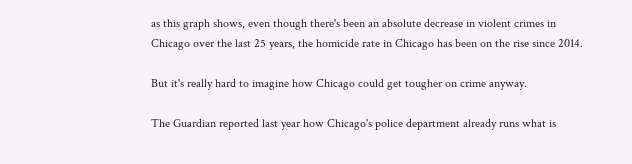as this graph shows, even though there's been an absolute decrease in violent crimes in Chicago over the last 25 years, the homicide rate in Chicago has been on the rise since 2014.

But it's really hard to imagine how Chicago could get tougher on crime anyway.

The Guardian reported last year how Chicago's police department already runs what is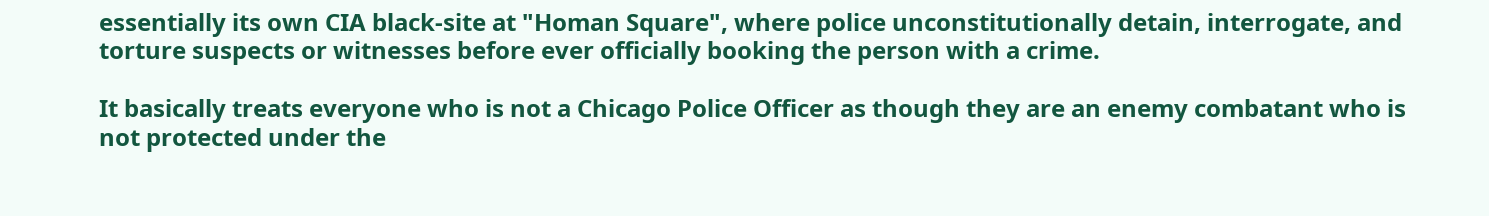essentially its own CIA black-site at "Homan Square", where police unconstitutionally detain, interrogate, and torture suspects or witnesses before ever officially booking the person with a crime.

It basically treats everyone who is not a Chicago Police Officer as though they are an enemy combatant who is not protected under the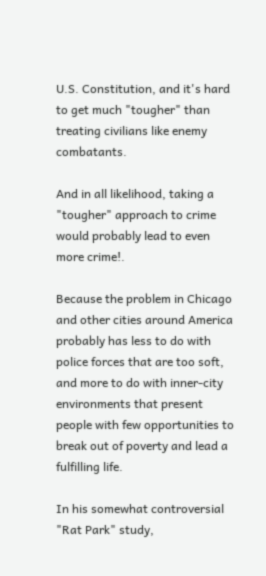U.S. Constitution, and it's hard to get much "tougher" than treating civilians like enemy combatants.

And in all likelihood, taking a "tougher" approach to crime would probably lead to even more crime!.

Because the problem in Chicago and other cities around America probably has less to do with police forces that are too soft, and more to do with inner-city environments that present people with few opportunities to break out of poverty and lead a fulfilling life.

In his somewhat controversial "Rat Park" study,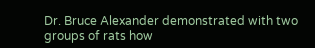Dr. Bruce Alexander demonstrated with two groups of rats how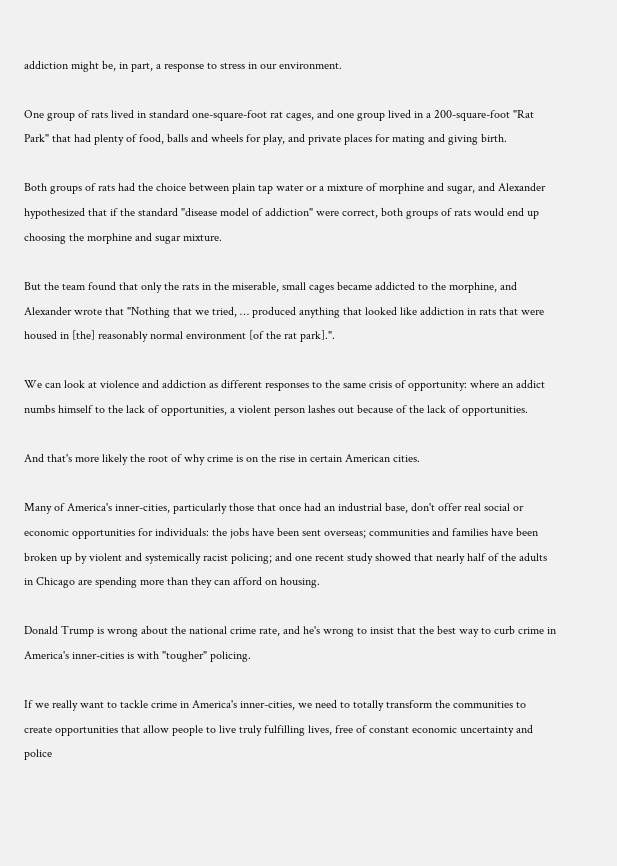addiction might be, in part, a response to stress in our environment.

One group of rats lived in standard one-square-foot rat cages, and one group lived in a 200-square-foot "Rat Park" that had plenty of food, balls and wheels for play, and private places for mating and giving birth.

Both groups of rats had the choice between plain tap water or a mixture of morphine and sugar, and Alexander hypothesized that if the standard "disease model of addiction" were correct, both groups of rats would end up choosing the morphine and sugar mixture.

But the team found that only the rats in the miserable, small cages became addicted to the morphine, and Alexander wrote that "Nothing that we tried, … produced anything that looked like addiction in rats that were housed in [the] reasonably normal environment [of the rat park].".

We can look at violence and addiction as different responses to the same crisis of opportunity: where an addict numbs himself to the lack of opportunities, a violent person lashes out because of the lack of opportunities.

And that's more likely the root of why crime is on the rise in certain American cities.

Many of America's inner-cities, particularly those that once had an industrial base, don't offer real social or economic opportunities for individuals: the jobs have been sent overseas; communities and families have been broken up by violent and systemically racist policing; and one recent study showed that nearly half of the adults in Chicago are spending more than they can afford on housing.

Donald Trump is wrong about the national crime rate, and he's wrong to insist that the best way to curb crime in America's inner-cities is with "tougher" policing.

If we really want to tackle crime in America's inner-cities, we need to totally transform the communities to create opportunities that allow people to live truly fulfilling lives, free of constant economic uncertainty and police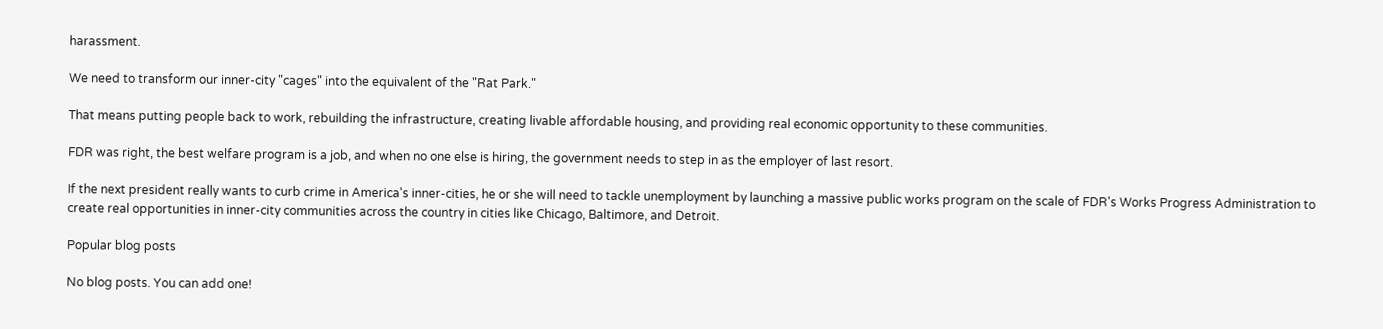harassment.

We need to transform our inner-city "cages" into the equivalent of the "Rat Park."

That means putting people back to work, rebuilding the infrastructure, creating livable affordable housing, and providing real economic opportunity to these communities.

FDR was right, the best welfare program is a job, and when no one else is hiring, the government needs to step in as the employer of last resort.

If the next president really wants to curb crime in America's inner-cities, he or she will need to tackle unemployment by launching a massive public works program on the scale of FDR's Works Progress Administration to create real opportunities in inner-city communities across the country in cities like Chicago, Baltimore, and Detroit.

Popular blog posts

No blog posts. You can add one!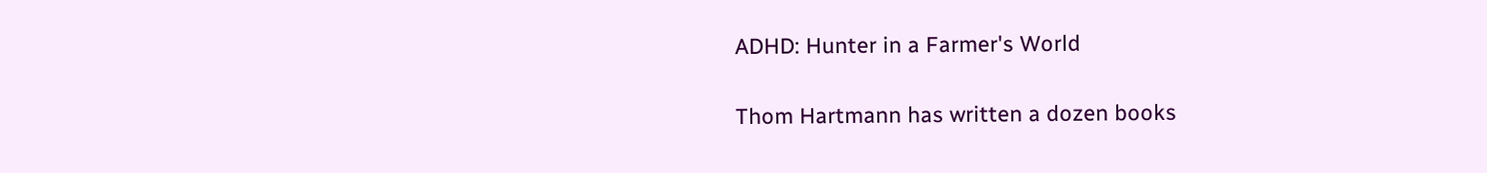ADHD: Hunter in a Farmer's World

Thom Hartmann has written a dozen books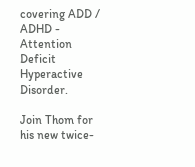covering ADD / ADHD - Attention Deficit Hyperactive Disorder.

Join Thom for his new twice-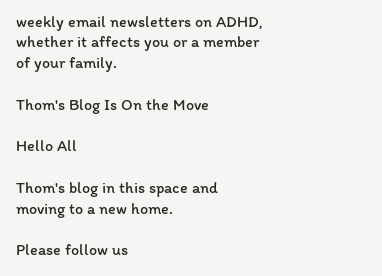weekly email newsletters on ADHD, whether it affects you or a member of your family.

Thom's Blog Is On the Move

Hello All

Thom's blog in this space and moving to a new home.

Please follow us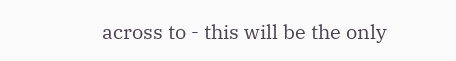across to - this will be the only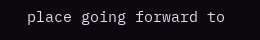place going forward to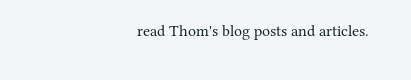read Thom's blog posts and articles.